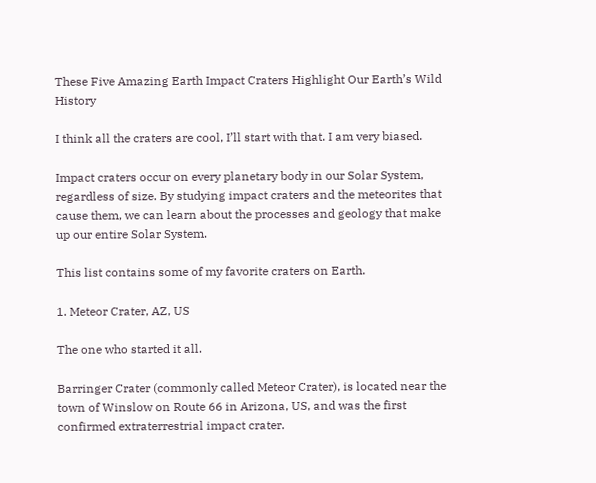These Five Amazing Earth Impact Craters Highlight Our Earth’s Wild History

I think all the craters are cool, I’ll start with that. I am very biased.

Impact craters occur on every planetary body in our Solar System, regardless of size. By studying impact craters and the meteorites that cause them, we can learn about the processes and geology that make up our entire Solar System.

This list contains some of my favorite craters on Earth.

1. Meteor Crater, AZ, US

The one who started it all.

Barringer Crater (commonly called Meteor Crater), is located near the town of Winslow on Route 66 in Arizona, US, and was the first confirmed extraterrestrial impact crater.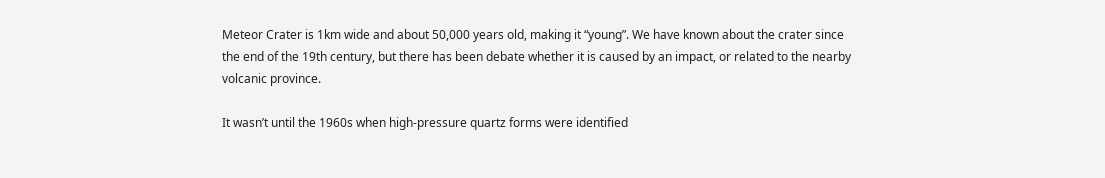Meteor Crater is 1km wide and about 50,000 years old, making it “young”. We have known about the crater since the end of the 19th century, but there has been debate whether it is caused by an impact, or related to the nearby volcanic province.

It wasn’t until the 1960s when high-pressure quartz forms were identified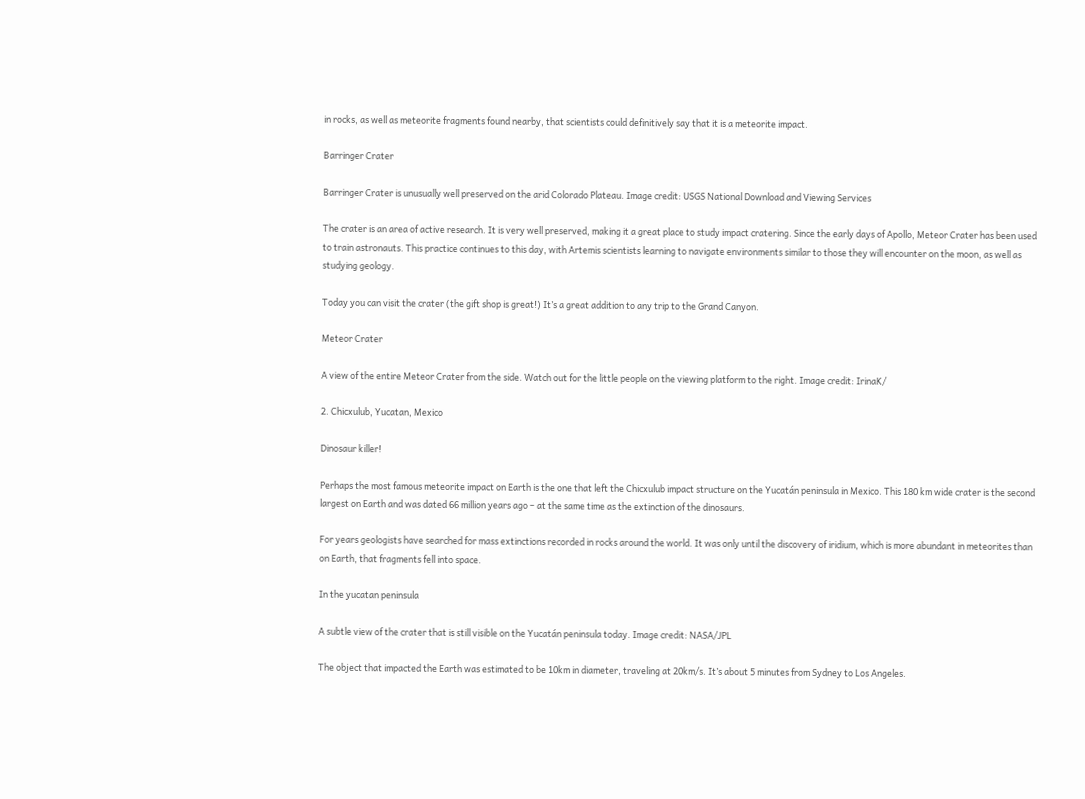in rocks, as well as meteorite fragments found nearby, that scientists could definitively say that it is a meteorite impact.

Barringer Crater

Barringer Crater is unusually well preserved on the arid Colorado Plateau. Image credit: USGS National Download and Viewing Services

The crater is an area of active research. It is very well preserved, making it a great place to study impact cratering. Since the early days of Apollo, Meteor Crater has been used to train astronauts. This practice continues to this day, with Artemis scientists learning to navigate environments similar to those they will encounter on the moon, as well as studying geology.

Today you can visit the crater (the gift shop is great!) It’s a great addition to any trip to the Grand Canyon.

Meteor Crater

A view of the entire Meteor Crater from the side. Watch out for the little people on the viewing platform to the right. Image credit: IrinaK/

2. Chicxulub, Yucatan, Mexico

Dinosaur killer!

Perhaps the most famous meteorite impact on Earth is the one that left the Chicxulub impact structure on the Yucatán peninsula in Mexico. This 180 km wide crater is the second largest on Earth and was dated 66 million years ago – at the same time as the extinction of the dinosaurs.

For years geologists have searched for mass extinctions recorded in rocks around the world. It was only until the discovery of iridium, which is more abundant in meteorites than on Earth, that fragments fell into space.

In the yucatan peninsula

A subtle view of the crater that is still visible on the Yucatán peninsula today. Image credit: NASA/JPL

The object that impacted the Earth was estimated to be 10km in diameter, traveling at 20km/s. It’s about 5 minutes from Sydney to Los Angeles.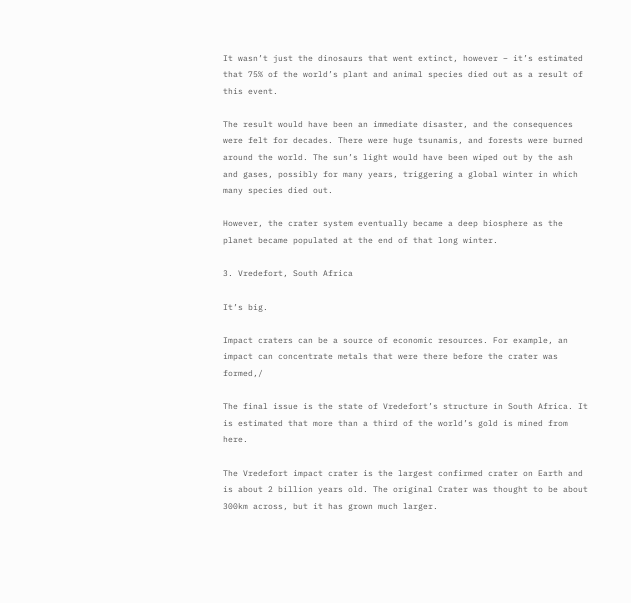It wasn’t just the dinosaurs that went extinct, however – it’s estimated that 75% of the world’s plant and animal species died out as a result of this event.

The result would have been an immediate disaster, and the consequences were felt for decades. There were huge tsunamis, and forests were burned around the world. The sun’s light would have been wiped out by the ash and gases, possibly for many years, triggering a global winter in which many species died out.

However, the crater system eventually became a deep biosphere as the planet became populated at the end of that long winter.

3. Vredefort, South Africa

It’s big.

Impact craters can be a source of economic resources. For example, an impact can concentrate metals that were there before the crater was formed,/

The final issue is the state of Vredefort’s structure in South Africa. It is estimated that more than a third of the world’s gold is mined from here.

The Vredefort impact crater is the largest confirmed crater on Earth and is about 2 billion years old. The original Crater was thought to be about 300km across, but it has grown much larger.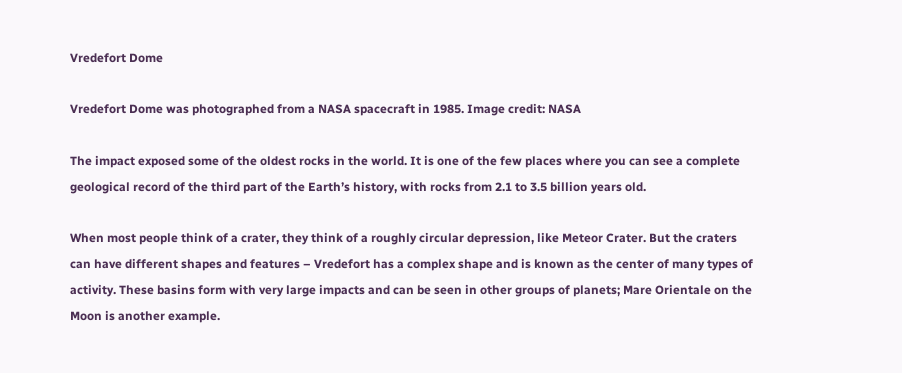Vredefort Dome

Vredefort Dome was photographed from a NASA spacecraft in 1985. Image credit: NASA

The impact exposed some of the oldest rocks in the world. It is one of the few places where you can see a complete geological record of the third part of the Earth’s history, with rocks from 2.1 to 3.5 billion years old.

When most people think of a crater, they think of a roughly circular depression, like Meteor Crater. But the craters can have different shapes and features – Vredefort has a complex shape and is known as the center of many types of activity. These basins form with very large impacts and can be seen in other groups of planets; Mare Orientale on the Moon is another example.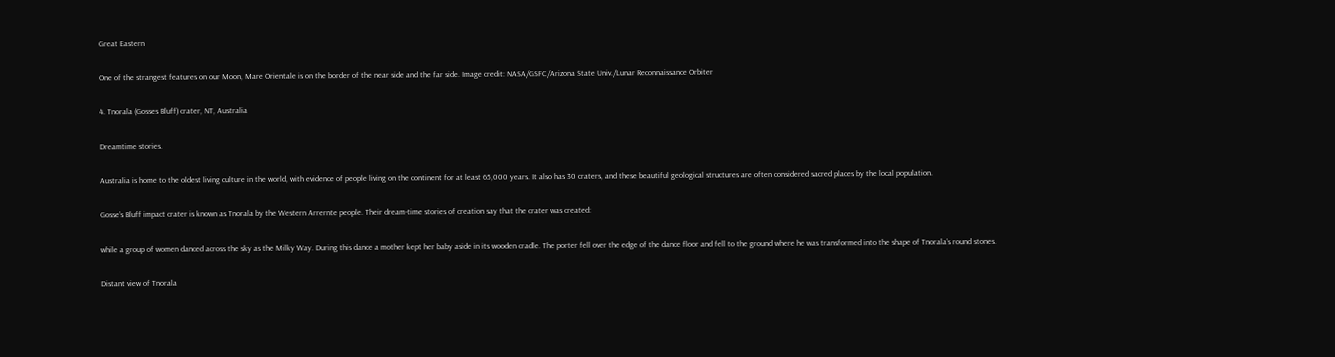Great Eastern

One of the strangest features on our Moon, Mare Orientale is on the border of the near side and the far side. Image credit: NASA/GSFC/Arizona State Univ./Lunar Reconnaissance Orbiter

4. Tnorala (Gosses Bluff) crater, NT, Australia

Dreamtime stories.

Australia is home to the oldest living culture in the world, with evidence of people living on the continent for at least 65,000 years. It also has 30 craters, and these beautiful geological structures are often considered sacred places by the local population.

Gosse’s Bluff impact crater is known as Tnorala by the Western Arrernte people. Their dream-time stories of creation say that the crater was created:

while a group of women danced across the sky as the Milky Way. During this dance a mother kept her baby aside in its wooden cradle. The porter fell over the edge of the dance floor and fell to the ground where he was transformed into the shape of Tnorala’s round stones.

Distant view of Tnorala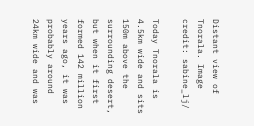Distant view of Tnorala. Image credit: sabine_lj/

Today Tnorala is 4.5km wide and sits 150m above the surrounding desert, but when it first formed 142 million years ago, it was probably around 24km wide and was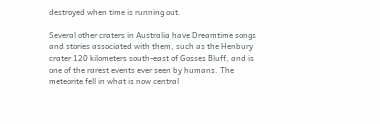destroyed when time is running out.

Several other craters in Australia have Dreamtime songs and stories associated with them, such as the Henbury crater 120 kilometers south-east of Gosses Bluff, and is one of the rarest events ever seen by humans. The meteorite fell in what is now central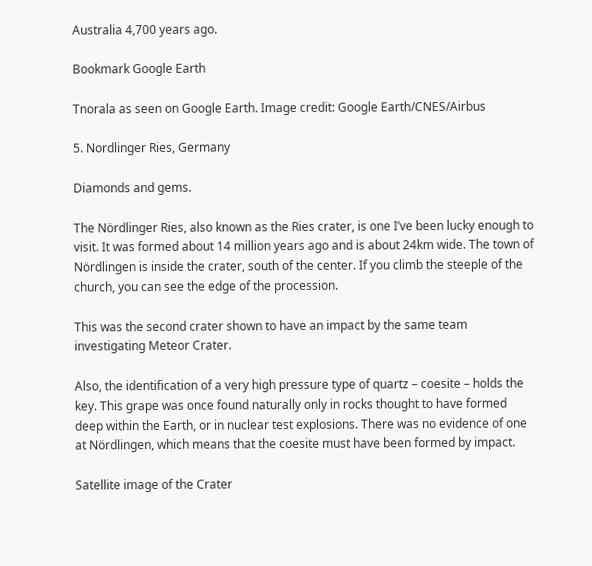Australia 4,700 years ago.

Bookmark Google Earth

Tnorala as seen on Google Earth. Image credit: Google Earth/CNES/Airbus

5. Nordlinger Ries, Germany

Diamonds and gems.

The Nördlinger Ries, also known as the Ries crater, is one I’ve been lucky enough to visit. It was formed about 14 million years ago and is about 24km wide. The town of Nördlingen is inside the crater, south of the center. If you climb the steeple of the church, you can see the edge of the procession.

This was the second crater shown to have an impact by the same team investigating Meteor Crater.

Also, the identification of a very high pressure type of quartz – coesite – holds the key. This grape was once found naturally only in rocks thought to have formed deep within the Earth, or in nuclear test explosions. There was no evidence of one at Nördlingen, which means that the coesite must have been formed by impact.

Satellite image of the Crater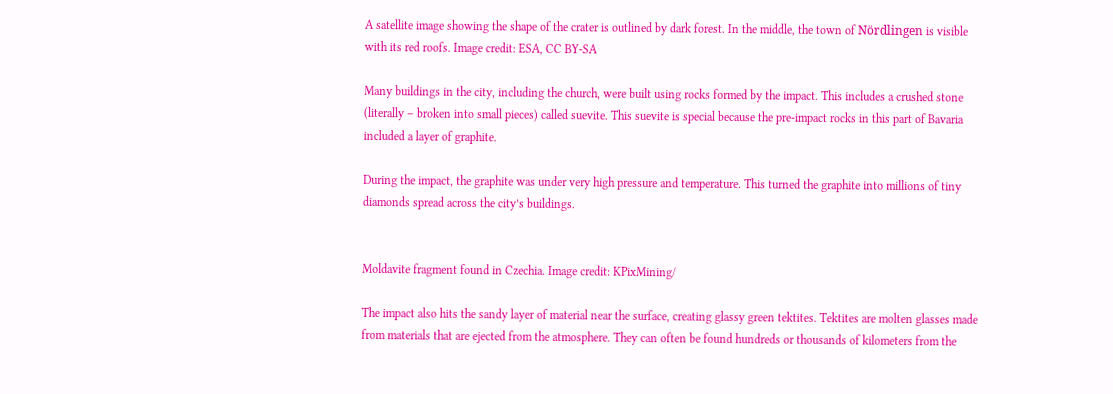A satellite image showing the shape of the crater is outlined by dark forest. In the middle, the town of Nördlingen is visible with its red roofs. Image credit: ESA, CC BY-SA

Many buildings in the city, including the church, were built using rocks formed by the impact. This includes a crushed stone (literally – broken into small pieces) called suevite. This suevite is special because the pre-impact rocks in this part of Bavaria included a layer of graphite.

During the impact, the graphite was under very high pressure and temperature. This turned the graphite into millions of tiny diamonds spread across the city’s buildings.


Moldavite fragment found in Czechia. Image credit: KPixMining/

The impact also hits the sandy layer of material near the surface, creating glassy green tektites. Tektites are molten glasses made from materials that are ejected from the atmosphere. They can often be found hundreds or thousands of kilometers from the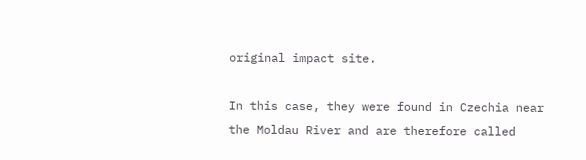original impact site.

In this case, they were found in Czechia near the Moldau River and are therefore called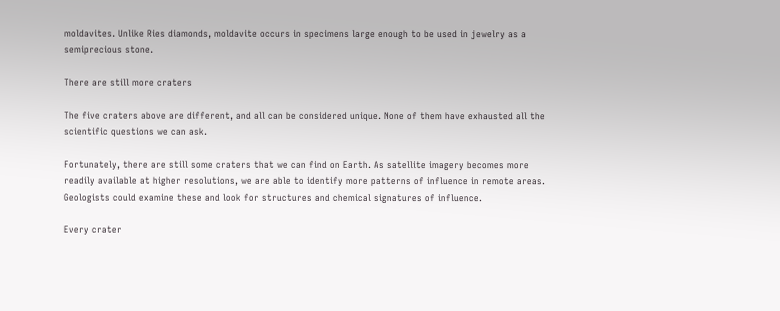moldavites. Unlike Ries diamonds, moldavite occurs in specimens large enough to be used in jewelry as a semiprecious stone.

There are still more craters

The five craters above are different, and all can be considered unique. None of them have exhausted all the scientific questions we can ask.

Fortunately, there are still some craters that we can find on Earth. As satellite imagery becomes more readily available at higher resolutions, we are able to identify more patterns of influence in remote areas. Geologists could examine these and look for structures and chemical signatures of influence.

Every crater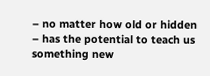– no matter how old or hidden – has the potential to teach us something new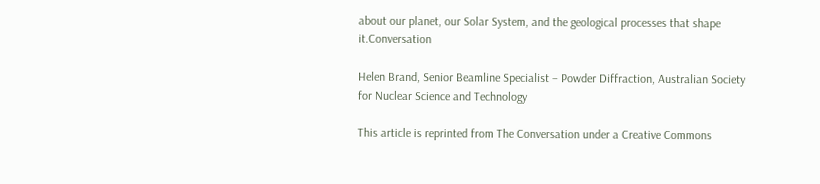about our planet, our Solar System, and the geological processes that shape it.Conversation

Helen Brand, Senior Beamline Specialist – Powder Diffraction, Australian Society for Nuclear Science and Technology

This article is reprinted from The Conversation under a Creative Commons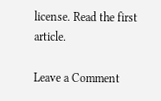license. Read the first article.

Leave a Comment